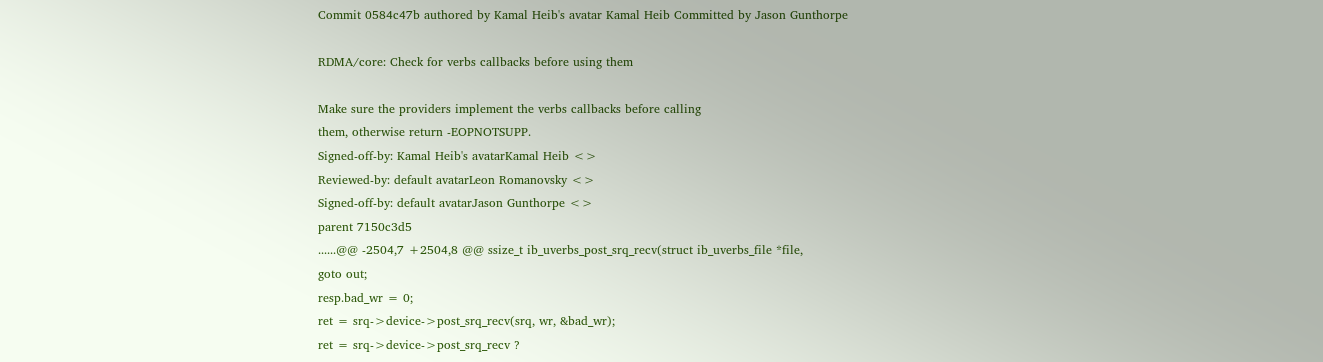Commit 0584c47b authored by Kamal Heib's avatar Kamal Heib Committed by Jason Gunthorpe

RDMA/core: Check for verbs callbacks before using them

Make sure the providers implement the verbs callbacks before calling
them, otherwise return -EOPNOTSUPP.
Signed-off-by: Kamal Heib's avatarKamal Heib <>
Reviewed-by: default avatarLeon Romanovsky <>
Signed-off-by: default avatarJason Gunthorpe <>
parent 7150c3d5
......@@ -2504,7 +2504,8 @@ ssize_t ib_uverbs_post_srq_recv(struct ib_uverbs_file *file,
goto out;
resp.bad_wr = 0;
ret = srq->device->post_srq_recv(srq, wr, &bad_wr);
ret = srq->device->post_srq_recv ?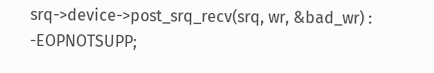srq->device->post_srq_recv(srq, wr, &bad_wr) : -EOPNOTSUPP;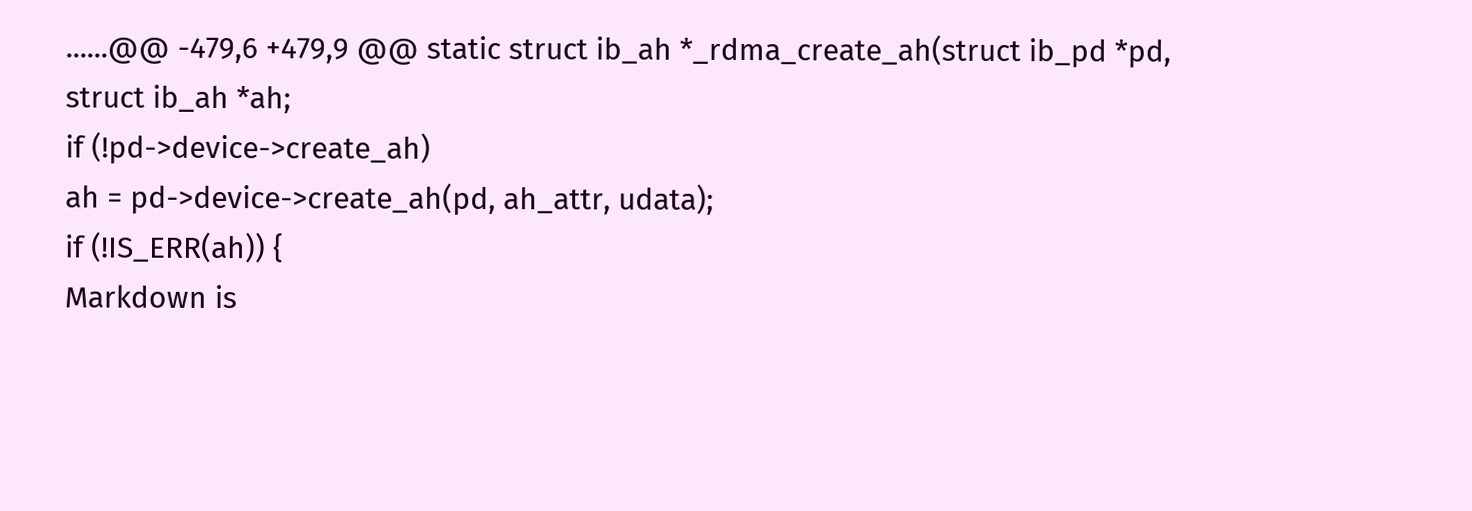......@@ -479,6 +479,9 @@ static struct ib_ah *_rdma_create_ah(struct ib_pd *pd,
struct ib_ah *ah;
if (!pd->device->create_ah)
ah = pd->device->create_ah(pd, ah_attr, udata);
if (!IS_ERR(ah)) {
Markdown is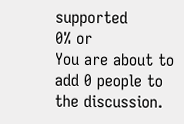supported
0% or
You are about to add 0 people to the discussion.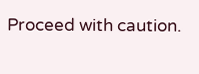Proceed with caution.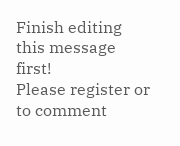Finish editing this message first!
Please register or to comment